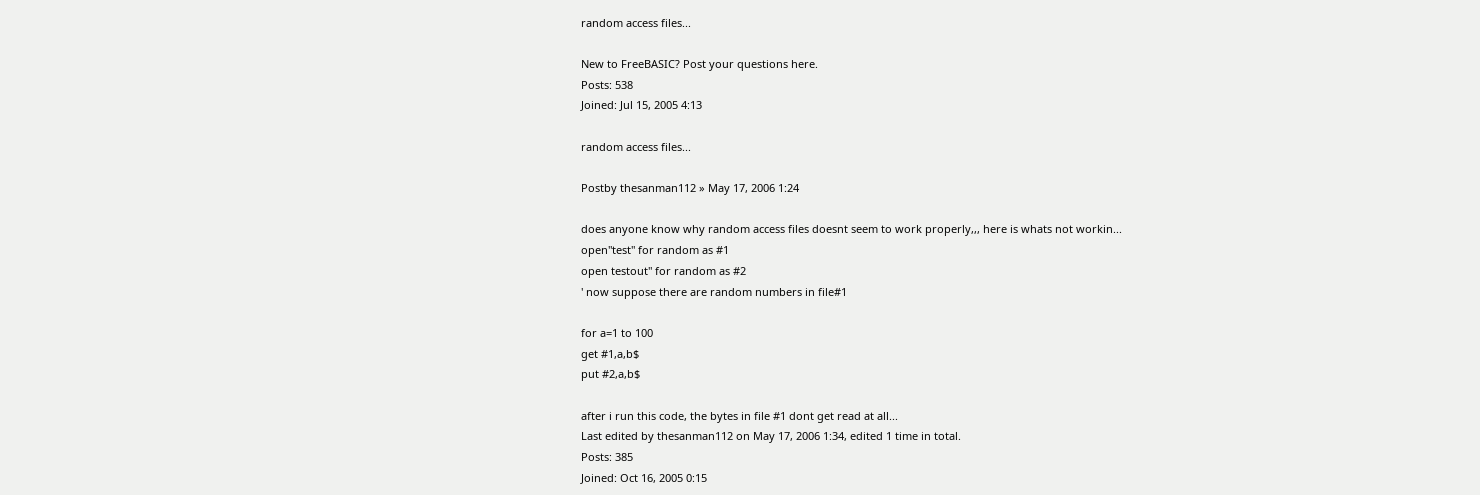random access files...

New to FreeBASIC? Post your questions here.
Posts: 538
Joined: Jul 15, 2005 4:13

random access files...

Postby thesanman112 » May 17, 2006 1:24

does anyone know why random access files doesnt seem to work properly,,, here is whats not workin...
open"test" for random as #1
open testout" for random as #2
' now suppose there are random numbers in file#1

for a=1 to 100
get #1,a,b$
put #2,a,b$

after i run this code, the bytes in file #1 dont get read at all...
Last edited by thesanman112 on May 17, 2006 1:34, edited 1 time in total.
Posts: 385
Joined: Oct 16, 2005 0:15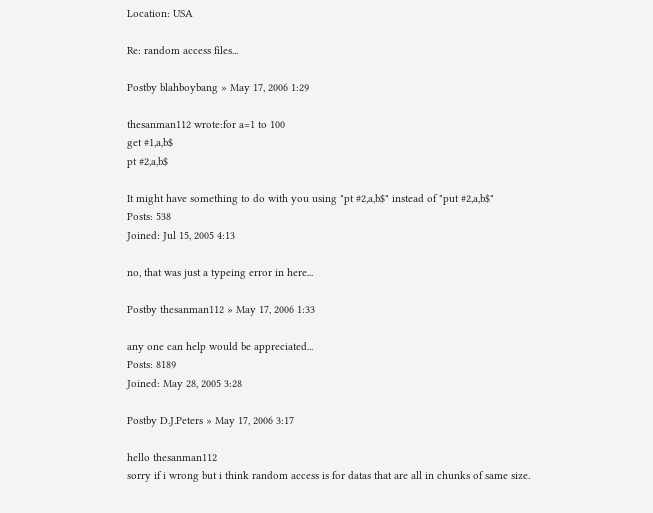Location: USA

Re: random access files...

Postby blahboybang » May 17, 2006 1:29

thesanman112 wrote:for a=1 to 100
get #1,a,b$
pt #2,a,b$

It might have something to do with you using "pt #2,a,b$" instead of "put #2,a,b$"
Posts: 538
Joined: Jul 15, 2005 4:13

no, that was just a typeing error in here...

Postby thesanman112 » May 17, 2006 1:33

any one can help would be appreciated...
Posts: 8189
Joined: May 28, 2005 3:28

Postby D.J.Peters » May 17, 2006 3:17

hello thesanman112
sorry if i wrong but i think random access is for datas that are all in chunks of same size.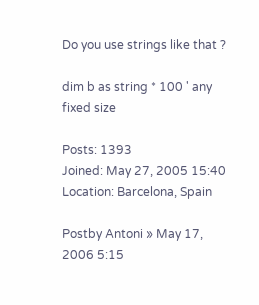Do you use strings like that ?

dim b as string * 100 ' any fixed size

Posts: 1393
Joined: May 27, 2005 15:40
Location: Barcelona, Spain

Postby Antoni » May 17, 2006 5:15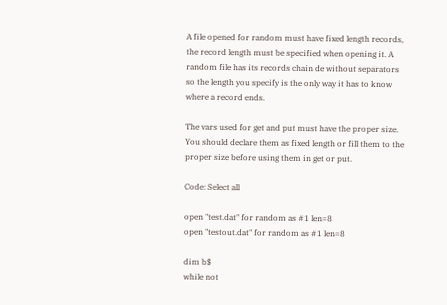A file opened for random must have fixed length records, the record length must be specified when opening it. A random file has its records chain de without separators so the length you specify is the only way it has to know where a record ends.

The vars used for get and put must have the proper size. You should declare them as fixed length or fill them to the proper size before using them in get or put.

Code: Select all

open "test.dat" for random as #1 len=8
open "testout.dat" for random as #1 len=8

dim b$
while not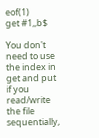eof(1)
get #1,,b$

You don't need to use the index in get and put if you read/write the file sequentially,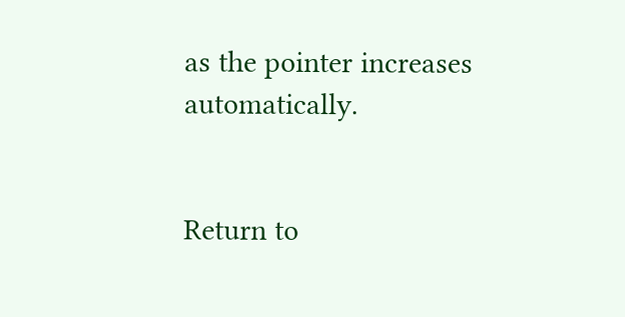as the pointer increases automatically.


Return to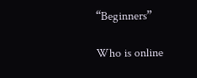“Beginners”

Who is online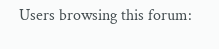Users browsing this forum: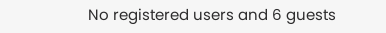No registered users and 6 guests